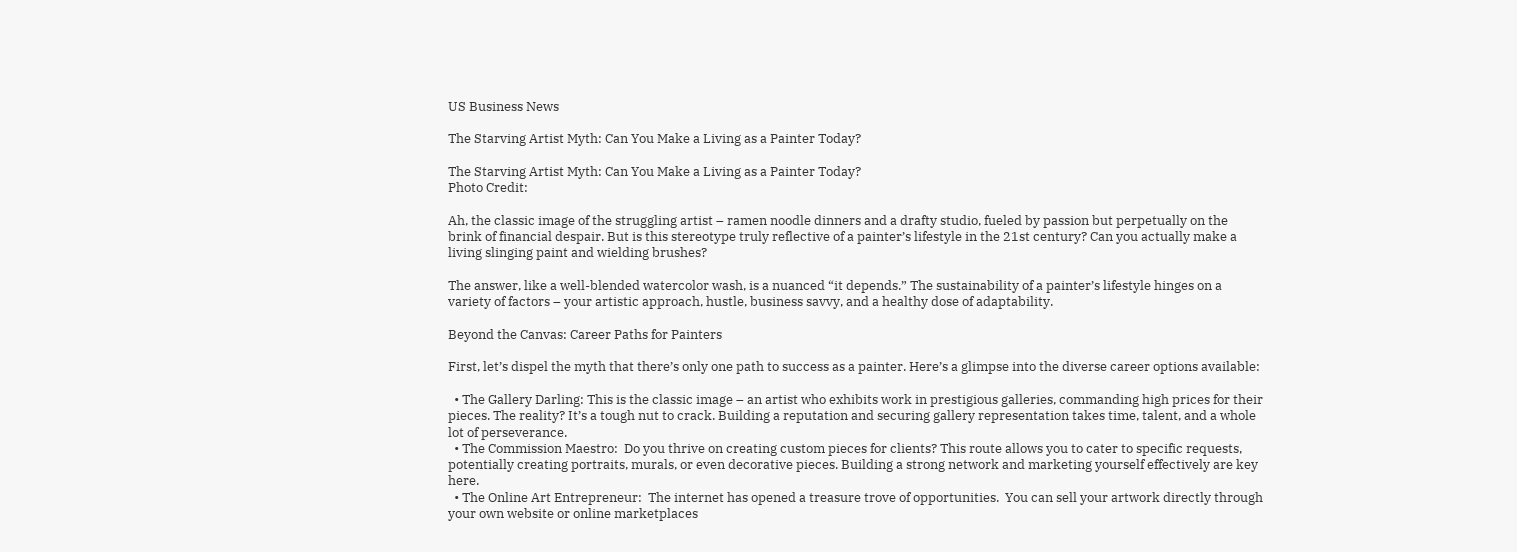US Business News

The Starving Artist Myth: Can You Make a Living as a Painter Today?

The Starving Artist Myth: Can You Make a Living as a Painter Today?
Photo Credit:

Ah, the classic image of the struggling artist – ramen noodle dinners and a drafty studio, fueled by passion but perpetually on the brink of financial despair. But is this stereotype truly reflective of a painter’s lifestyle in the 21st century? Can you actually make a living slinging paint and wielding brushes?

The answer, like a well-blended watercolor wash, is a nuanced “it depends.” The sustainability of a painter’s lifestyle hinges on a variety of factors – your artistic approach, hustle, business savvy, and a healthy dose of adaptability.

Beyond the Canvas: Career Paths for Painters

First, let’s dispel the myth that there’s only one path to success as a painter. Here’s a glimpse into the diverse career options available:

  • The Gallery Darling: This is the classic image – an artist who exhibits work in prestigious galleries, commanding high prices for their pieces. The reality? It’s a tough nut to crack. Building a reputation and securing gallery representation takes time, talent, and a whole lot of perseverance.
  • The Commission Maestro:  Do you thrive on creating custom pieces for clients? This route allows you to cater to specific requests,  potentially creating portraits, murals, or even decorative pieces. Building a strong network and marketing yourself effectively are key here.
  • The Online Art Entrepreneur:  The internet has opened a treasure trove of opportunities.  You can sell your artwork directly through your own website or online marketplaces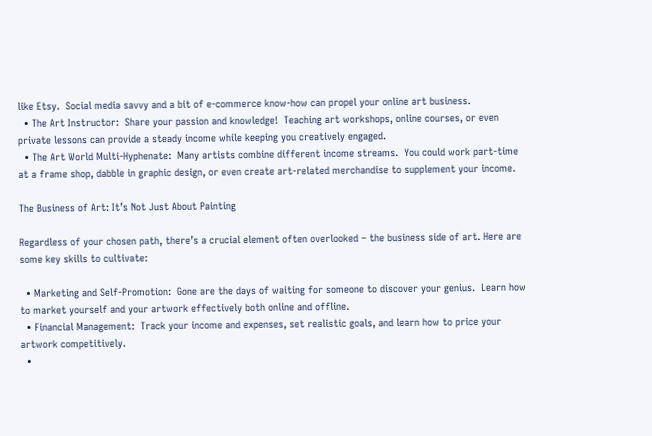like Etsy.  Social media savvy and a bit of e-commerce know-how can propel your online art business.
  • The Art Instructor:  Share your passion and knowledge!  Teaching art workshops, online courses, or even private lessons can provide a steady income while keeping you creatively engaged.
  • The Art World Multi-Hyphenate:  Many artists combine different income streams.  You could work part-time at a frame shop, dabble in graphic design, or even create art-related merchandise to supplement your income.

The Business of Art: It’s Not Just About Painting

Regardless of your chosen path, there’s a crucial element often overlooked – the business side of art. Here are some key skills to cultivate:

  • Marketing and Self-Promotion:  Gone are the days of waiting for someone to discover your genius.  Learn how to market yourself and your artwork effectively both online and offline.
  • Financial Management:  Track your income and expenses, set realistic goals, and learn how to price your artwork competitively.
  •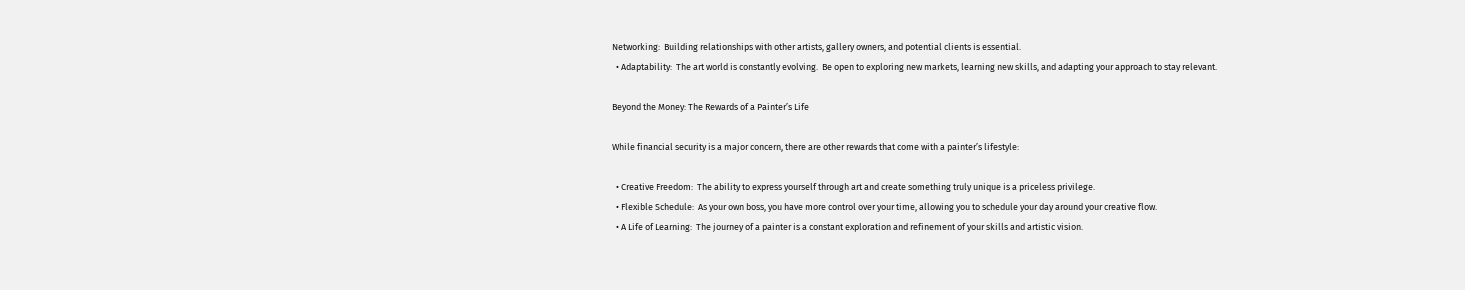Networking:  Building relationships with other artists, gallery owners, and potential clients is essential.
  • Adaptability:  The art world is constantly evolving.  Be open to exploring new markets, learning new skills, and adapting your approach to stay relevant.

Beyond the Money: The Rewards of a Painter’s Life

While financial security is a major concern, there are other rewards that come with a painter’s lifestyle:

  • Creative Freedom:  The ability to express yourself through art and create something truly unique is a priceless privilege.
  • Flexible Schedule:  As your own boss, you have more control over your time, allowing you to schedule your day around your creative flow.
  • A Life of Learning:  The journey of a painter is a constant exploration and refinement of your skills and artistic vision.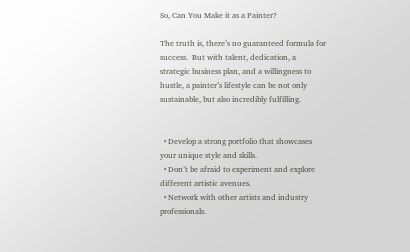So, Can You Make it as a Painter?

The truth is, there’s no guaranteed formula for success.  But with talent, dedication, a strategic business plan, and a willingness to hustle, a painter’s lifestyle can be not only sustainable, but also incredibly fulfilling.


  • Develop a strong portfolio that showcases your unique style and skills.
  • Don’t be afraid to experiment and explore different artistic avenues.
  • Network with other artists and industry professionals.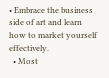• Embrace the business side of art and learn how to market yourself effectively.
  • Most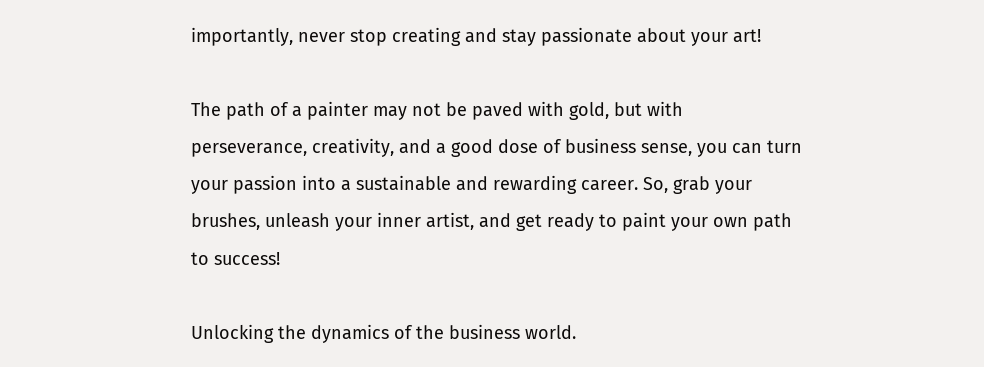importantly, never stop creating and stay passionate about your art!

The path of a painter may not be paved with gold, but with perseverance, creativity, and a good dose of business sense, you can turn your passion into a sustainable and rewarding career. So, grab your brushes, unleash your inner artist, and get ready to paint your own path to success!

Unlocking the dynamics of the business world.